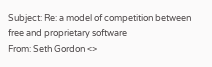Subject: Re: a model of competition between free and proprietary software
From: Seth Gordon <>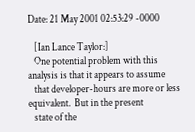Date: 21 May 2001 02:53:29 -0000

   [Ian Lance Taylor:]
   One potential problem with this analysis is that it appears to assume
   that developer-hours are more or less equivalent.  But in the present
   state of the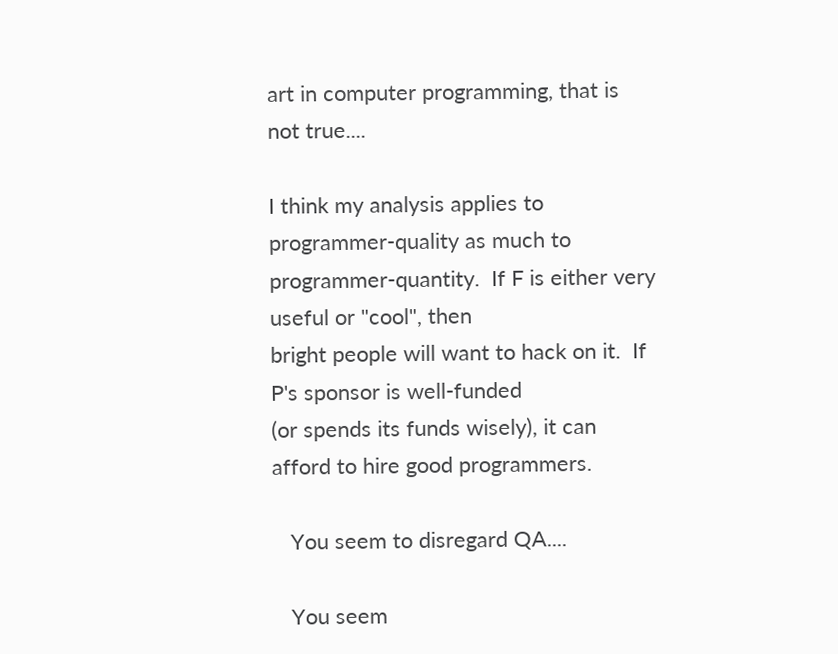art in computer programming, that is not true....

I think my analysis applies to programmer-quality as much to
programmer-quantity.  If F is either very useful or "cool", then
bright people will want to hack on it.  If P's sponsor is well-funded
(or spends its funds wisely), it can afford to hire good programmers.

   You seem to disregard QA....

   You seem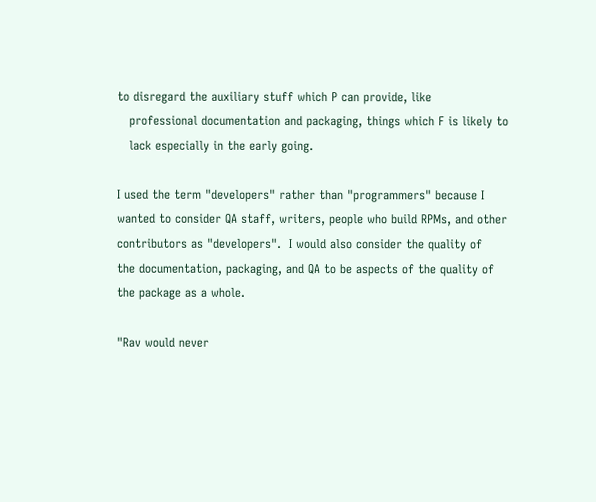to disregard the auxiliary stuff which P can provide, like
   professional documentation and packaging, things which F is likely to
   lack especially in the early going.

I used the term "developers" rather than "programmers" because I
wanted to consider QA staff, writers, people who build RPMs, and other
contributors as "developers".  I would also consider the quality of
the documentation, packaging, and QA to be aspects of the quality of
the package as a whole.

"Rav would never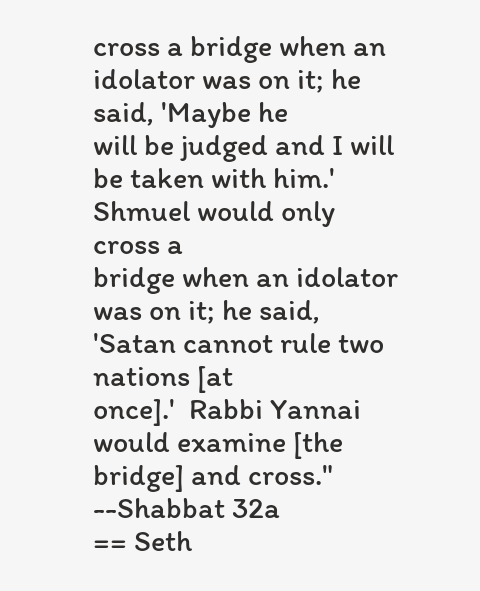cross a bridge when an idolator was on it; he said, 'Maybe he
will be judged and I will be taken with him.'  Shmuel would only cross a
bridge when an idolator was on it; he said, 'Satan cannot rule two nations [at
once].'  Rabbi Yannai would examine [the bridge] and cross."  --Shabbat 32a
== Seth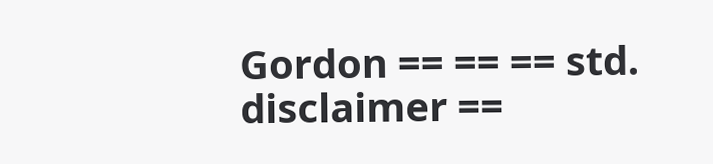Gordon == == == std. disclaimer ==